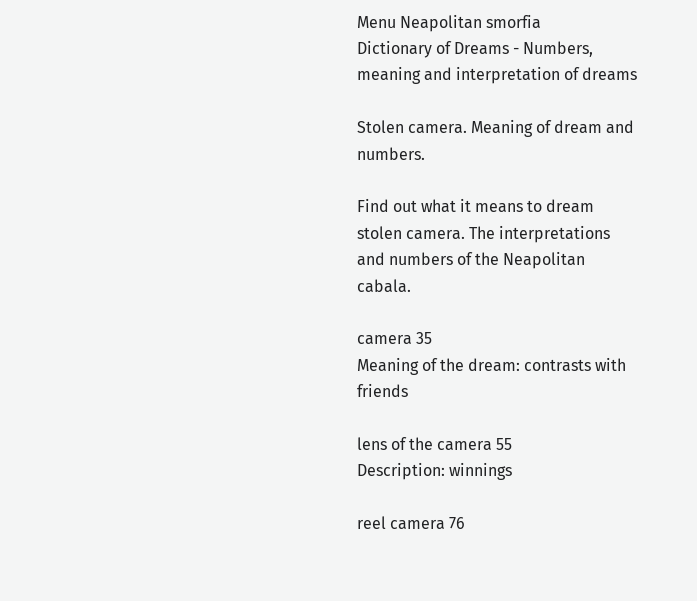Menu Neapolitan smorfia
Dictionary of Dreams - Numbers, meaning and interpretation of dreams

Stolen camera. Meaning of dream and numbers.

Find out what it means to dream stolen camera. The interpretations and numbers of the Neapolitan cabala.

camera 35
Meaning of the dream: contrasts with friends

lens of the camera 55
Description: winnings

reel camera 76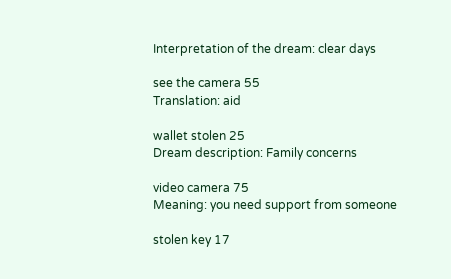Interpretation of the dream: clear days

see the camera 55
Translation: aid

wallet stolen 25
Dream description: Family concerns

video camera 75
Meaning: you need support from someone

stolen key 17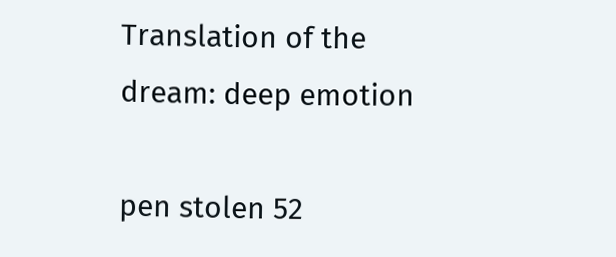Translation of the dream: deep emotion

pen stolen 52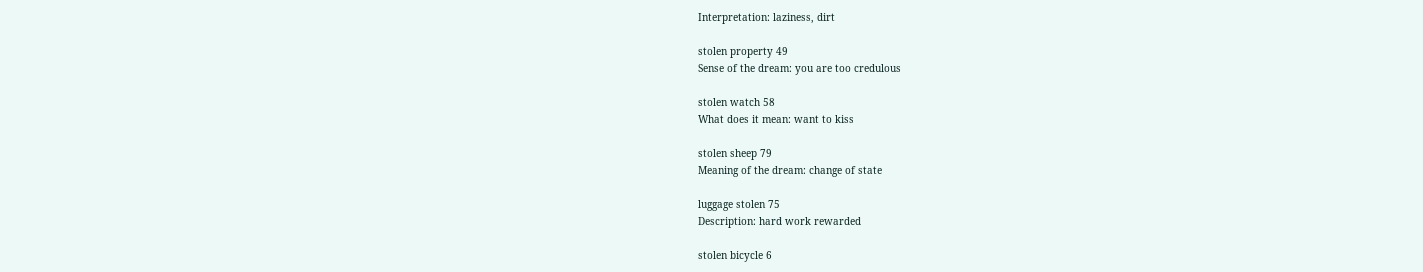Interpretation: laziness, dirt

stolen property 49
Sense of the dream: you are too credulous

stolen watch 58
What does it mean: want to kiss

stolen sheep 79
Meaning of the dream: change of state

luggage stolen 75
Description: hard work rewarded

stolen bicycle 6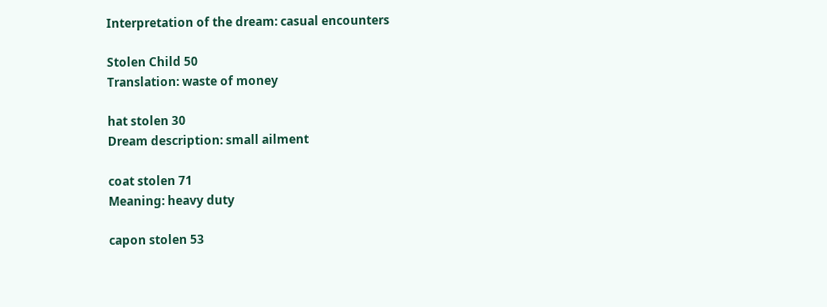Interpretation of the dream: casual encounters

Stolen Child 50
Translation: waste of money

hat stolen 30
Dream description: small ailment

coat stolen 71
Meaning: heavy duty

capon stolen 53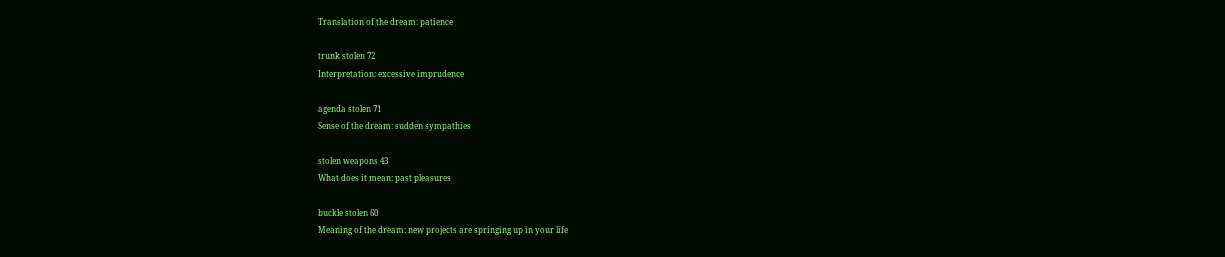Translation of the dream: patience

trunk stolen 72
Interpretation: excessive imprudence

agenda stolen 71
Sense of the dream: sudden sympathies

stolen weapons 43
What does it mean: past pleasures

buckle stolen 60
Meaning of the dream: new projects are springing up in your life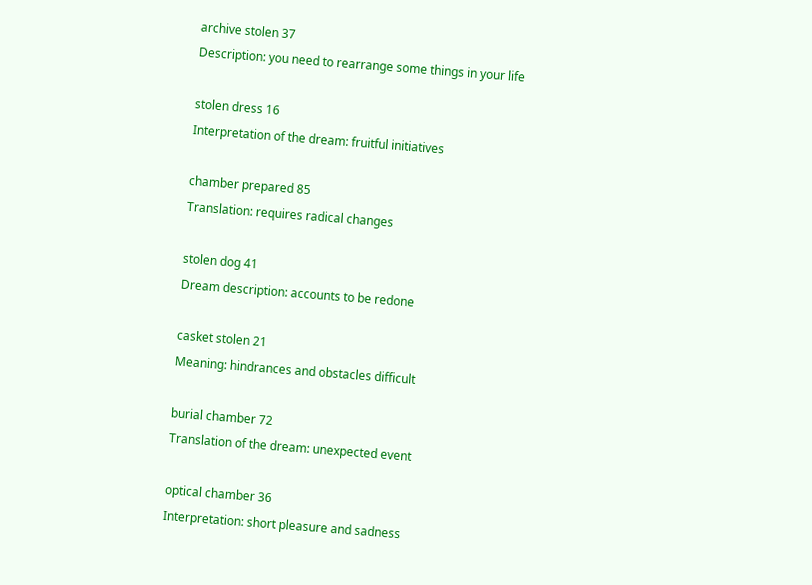archive stolen 37
Description: you need to rearrange some things in your life

stolen dress 16
Interpretation of the dream: fruitful initiatives

chamber prepared 85
Translation: requires radical changes

stolen dog 41
Dream description: accounts to be redone

casket stolen 21
Meaning: hindrances and obstacles difficult

burial chamber 72
Translation of the dream: unexpected event

optical chamber 36
Interpretation: short pleasure and sadness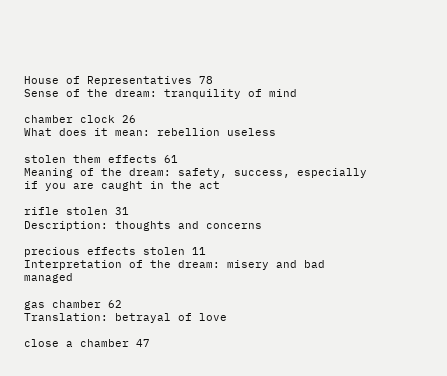House of Representatives 78
Sense of the dream: tranquility of mind

chamber clock 26
What does it mean: rebellion useless

stolen them effects 61
Meaning of the dream: safety, success, especially if you are caught in the act

rifle stolen 31
Description: thoughts and concerns

precious effects stolen 11
Interpretation of the dream: misery and bad managed

gas chamber 62
Translation: betrayal of love

close a chamber 47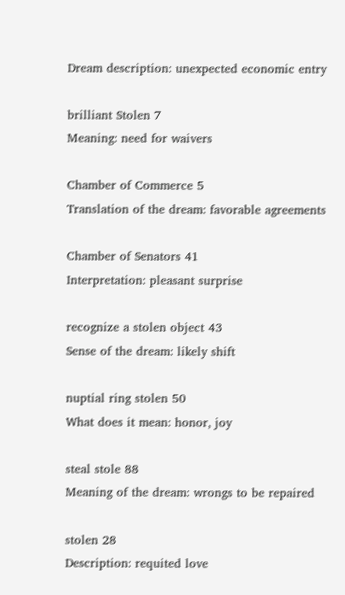Dream description: unexpected economic entry

brilliant Stolen 7
Meaning: need for waivers

Chamber of Commerce 5
Translation of the dream: favorable agreements

Chamber of Senators 41
Interpretation: pleasant surprise

recognize a stolen object 43
Sense of the dream: likely shift

nuptial ring stolen 50
What does it mean: honor, joy

steal stole 88
Meaning of the dream: wrongs to be repaired

stolen 28
Description: requited love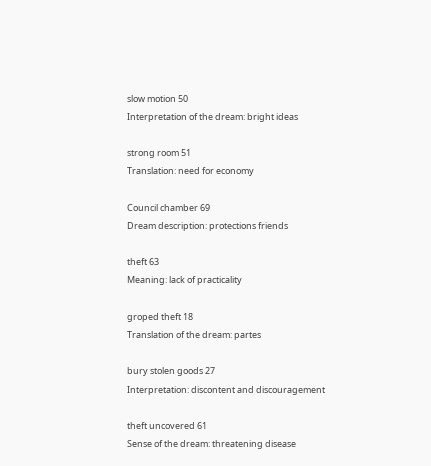slow motion 50
Interpretation of the dream: bright ideas

strong room 51
Translation: need for economy

Council chamber 69
Dream description: protections friends

theft 63
Meaning: lack of practicality

groped theft 18
Translation of the dream: partes

bury stolen goods 27
Interpretation: discontent and discouragement

theft uncovered 61
Sense of the dream: threatening disease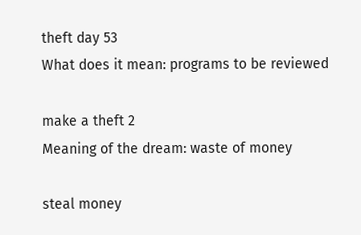theft day 53
What does it mean: programs to be reviewed

make a theft 2
Meaning of the dream: waste of money

steal money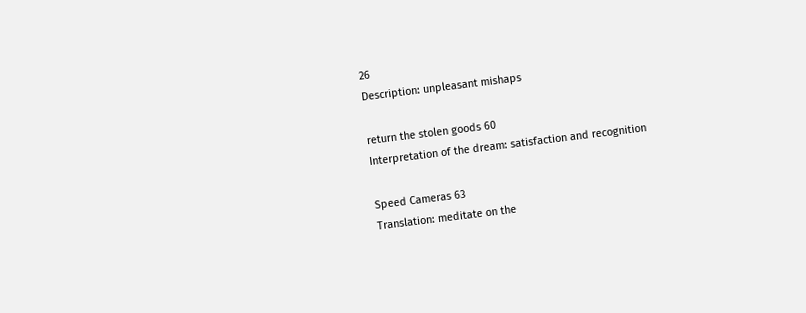26
Description: unpleasant mishaps

return the stolen goods 60
Interpretation of the dream: satisfaction and recognition

Speed Cameras 63
Translation: meditate on the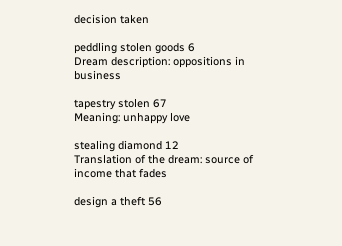decision taken

peddling stolen goods 6
Dream description: oppositions in business

tapestry stolen 67
Meaning: unhappy love

stealing diamond 12
Translation of the dream: source of income that fades

design a theft 56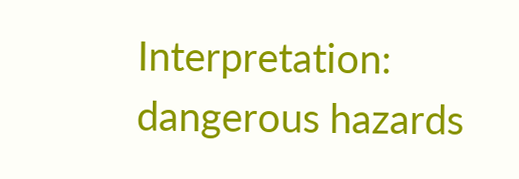Interpretation: dangerous hazards